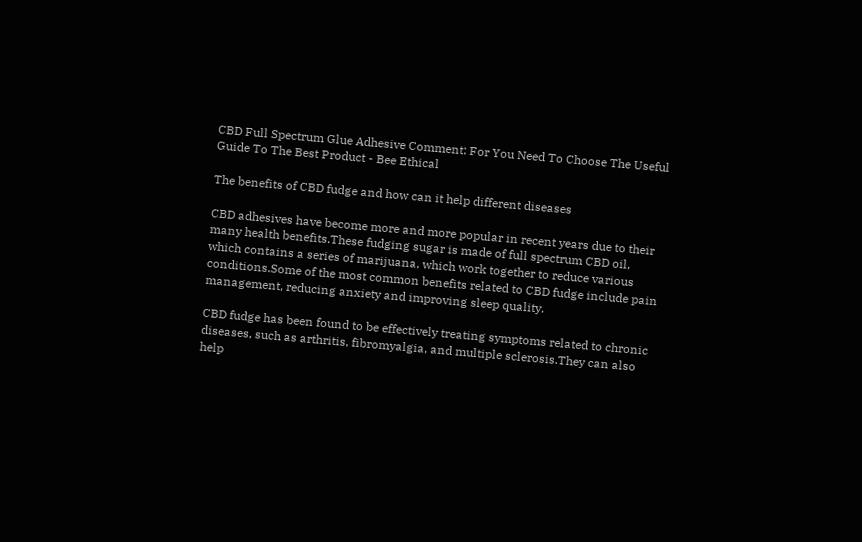CBD Full Spectrum Glue Adhesive Comment: For You Need To Choose The Useful Guide To The Best Product - Bee Ethical

The benefits of CBD fudge and how can it help different diseases

CBD adhesives have become more and more popular in recent years due to their many health benefits.These fudging sugar is made of full spectrum CBD oil, which contains a series of marijuana, which work together to reduce various conditions.Some of the most common benefits related to CBD fudge include pain management, reducing anxiety and improving sleep quality.

CBD fudge has been found to be effectively treating symptoms related to chronic diseases, such as arthritis, fibromyalgia, and multiple sclerosis.They can also help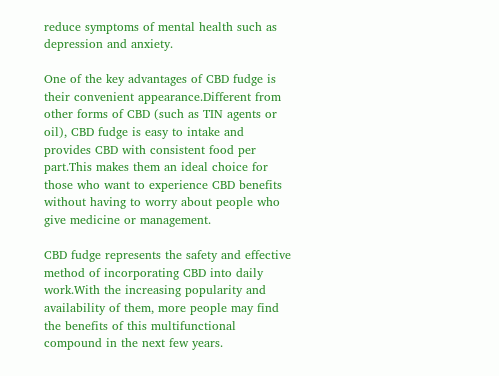reduce symptoms of mental health such as depression and anxiety.

One of the key advantages of CBD fudge is their convenient appearance.Different from other forms of CBD (such as TIN agents or oil), CBD fudge is easy to intake and provides CBD with consistent food per part.This makes them an ideal choice for those who want to experience CBD benefits without having to worry about people who give medicine or management.

CBD fudge represents the safety and effective method of incorporating CBD into daily work.With the increasing popularity and availability of them, more people may find the benefits of this multifunctional compound in the next few years.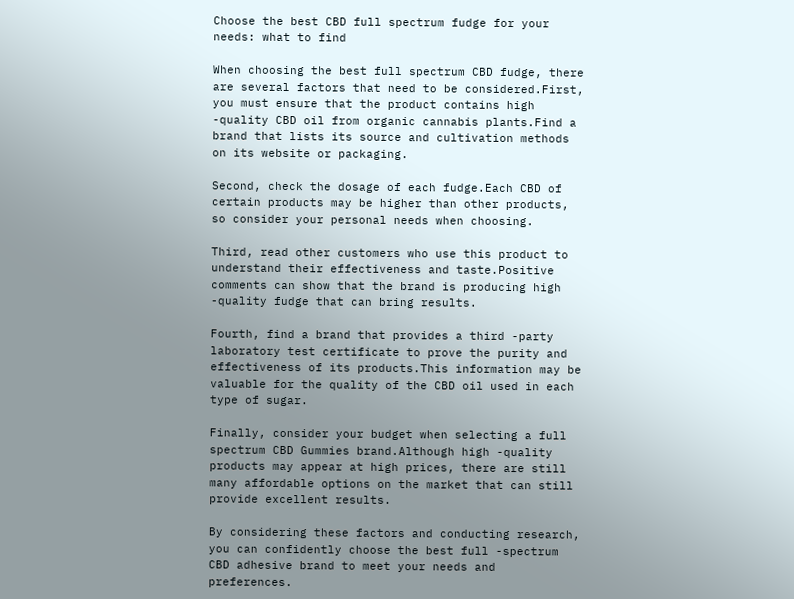Choose the best CBD full spectrum fudge for your needs: what to find

When choosing the best full spectrum CBD fudge, there are several factors that need to be considered.First, you must ensure that the product contains high -quality CBD oil from organic cannabis plants.Find a brand that lists its source and cultivation methods on its website or packaging.

Second, check the dosage of each fudge.Each CBD of certain products may be higher than other products, so consider your personal needs when choosing.

Third, read other customers who use this product to understand their effectiveness and taste.Positive comments can show that the brand is producing high -quality fudge that can bring results.

Fourth, find a brand that provides a third -party laboratory test certificate to prove the purity and effectiveness of its products.This information may be valuable for the quality of the CBD oil used in each type of sugar.

Finally, consider your budget when selecting a full spectrum CBD Gummies brand.Although high -quality products may appear at high prices, there are still many affordable options on the market that can still provide excellent results.

By considering these factors and conducting research, you can confidently choose the best full -spectrum CBD adhesive brand to meet your needs and preferences.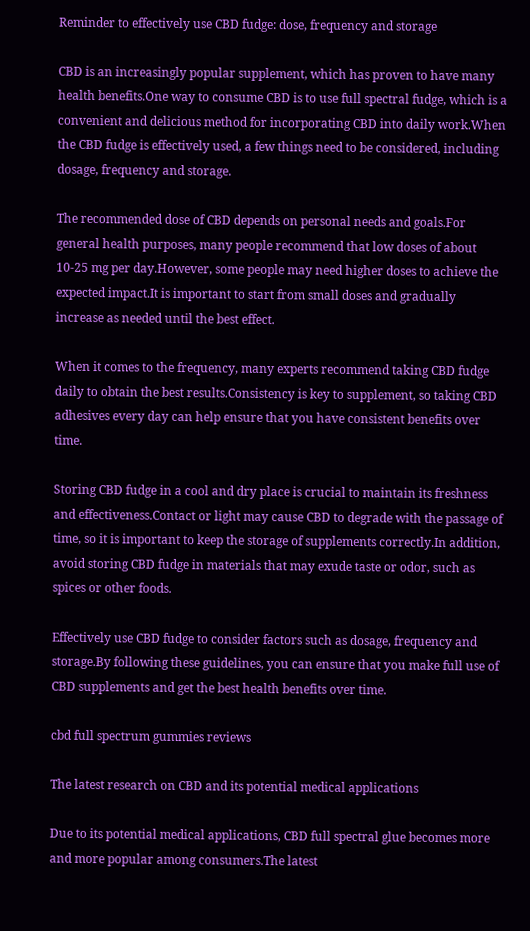Reminder to effectively use CBD fudge: dose, frequency and storage

CBD is an increasingly popular supplement, which has proven to have many health benefits.One way to consume CBD is to use full spectral fudge, which is a convenient and delicious method for incorporating CBD into daily work.When the CBD fudge is effectively used, a few things need to be considered, including dosage, frequency and storage.

The recommended dose of CBD depends on personal needs and goals.For general health purposes, many people recommend that low doses of about 10-25 mg per day.However, some people may need higher doses to achieve the expected impact.It is important to start from small doses and gradually increase as needed until the best effect.

When it comes to the frequency, many experts recommend taking CBD fudge daily to obtain the best results.Consistency is key to supplement, so taking CBD adhesives every day can help ensure that you have consistent benefits over time.

Storing CBD fudge in a cool and dry place is crucial to maintain its freshness and effectiveness.Contact or light may cause CBD to degrade with the passage of time, so it is important to keep the storage of supplements correctly.In addition, avoid storing CBD fudge in materials that may exude taste or odor, such as spices or other foods.

Effectively use CBD fudge to consider factors such as dosage, frequency and storage.By following these guidelines, you can ensure that you make full use of CBD supplements and get the best health benefits over time.

cbd full spectrum gummies reviews

The latest research on CBD and its potential medical applications

Due to its potential medical applications, CBD full spectral glue becomes more and more popular among consumers.The latest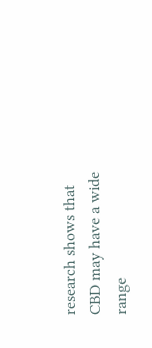research shows that CBD may have a wide range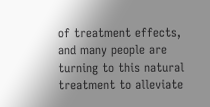of treatment effects, and many people are turning to this natural treatment to alleviate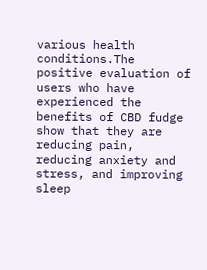various health conditions.The positive evaluation of users who have experienced the benefits of CBD fudge show that they are reducing pain, reducing anxiety and stress, and improving sleep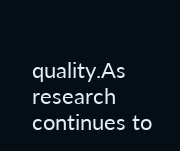quality.As research continues to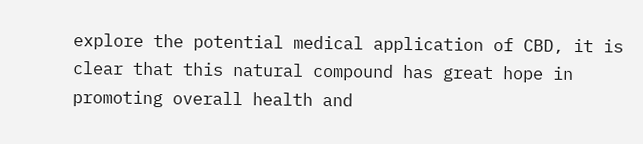explore the potential medical application of CBD, it is clear that this natural compound has great hope in promoting overall health and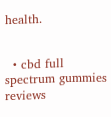health.


  • cbd full spectrum gummies reviews